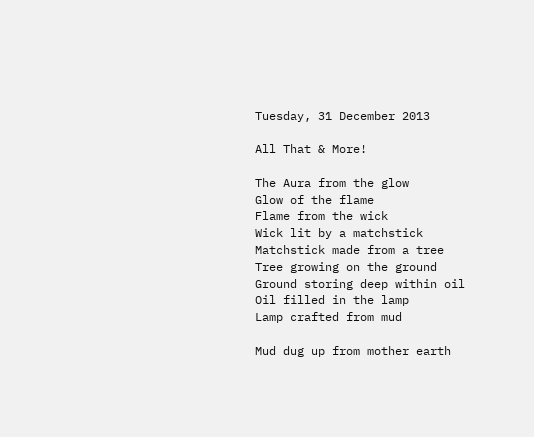Tuesday, 31 December 2013

All That & More!

The Aura from the glow
Glow of the flame
Flame from the wick
Wick lit by a matchstick
Matchstick made from a tree
Tree growing on the ground
Ground storing deep within oil
Oil filled in the lamp
Lamp crafted from mud

Mud dug up from mother earth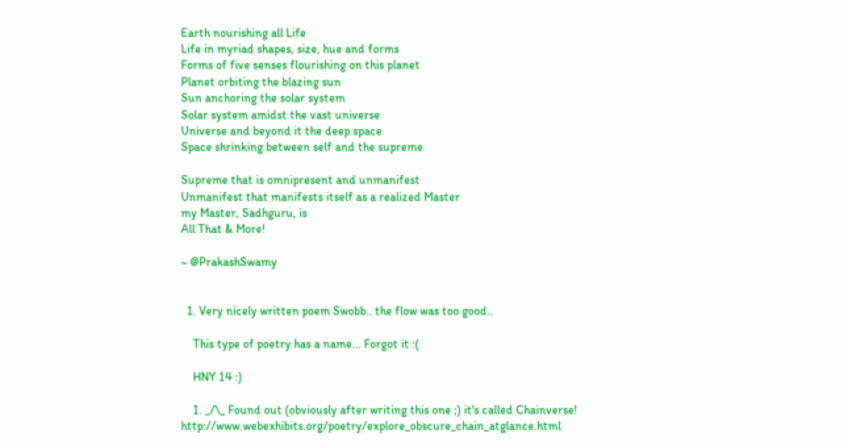Earth nourishing all Life
Life in myriad shapes, size, hue and forms
Forms of five senses flourishing on this planet
Planet orbiting the blazing sun
Sun anchoring the solar system
Solar system amidst the vast universe
Universe and beyond it the deep space
Space shrinking between self and the supreme

Supreme that is omnipresent and unmanifest
Unmanifest that manifests itself as a realized Master
my Master, Sadhguru, is
All That & More!

~ @PrakashSwamy


  1. Very nicely written poem Swobb.. the flow was too good..

    This type of poetry has a name... Forgot it :(

    HNY 14 :)

    1. _/\_ Found out (obviously after writing this one ;) it's called Chainverse! http://www.webexhibits.org/poetry/explore_obscure_chain_atglance.html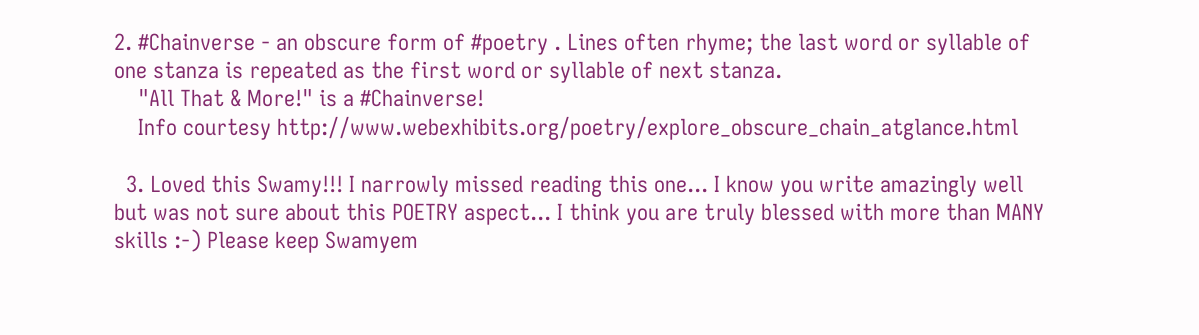2. #Chainverse - an obscure form of #poetry . Lines often rhyme; the last word or syllable of one stanza is repeated as the first word or syllable of next stanza.
    "All That & More!" is a #Chainverse!
    Info courtesy http://www.webexhibits.org/poetry/explore_obscure_chain_atglance.html

  3. Loved this Swamy!!! I narrowly missed reading this one... I know you write amazingly well but was not sure about this POETRY aspect... I think you are truly blessed with more than MANY skills :-) Please keep Swamyem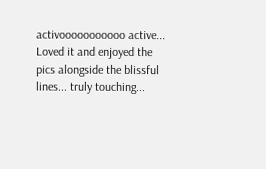activooooooooooo active... Loved it and enjoyed the pics alongside the blissful lines... truly touching...